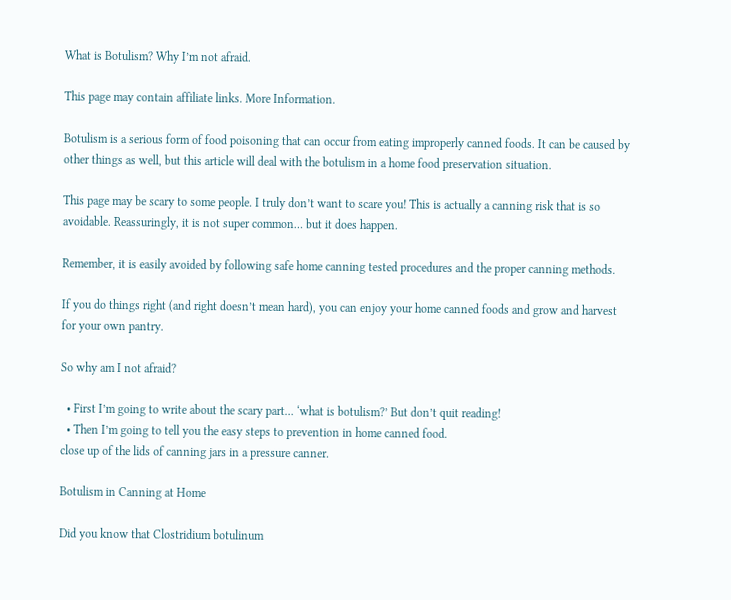What is Botulism? Why I’m not afraid.

This page may contain affiliate links. More Information.

Botulism is a serious form of food poisoning that can occur from eating improperly canned foods. It can be caused by other things as well, but this article will deal with the botulism in a home food preservation situation.

This page may be scary to some people. I truly don’t want to scare you! This is actually a canning risk that is so avoidable. Reassuringly, it is not super common… but it does happen.

Remember, it is easily avoided by following safe home canning tested procedures and the proper canning methods.

If you do things right (and right doesn’t mean hard), you can enjoy your home canned foods and grow and harvest for your own pantry.

So why am I not afraid?

  • First I’m going to write about the scary part… ‘what is botulism?’ But don’t quit reading!
  • Then I’m going to tell you the easy steps to prevention in home canned food.
close up of the lids of canning jars in a pressure canner.

Botulism in Canning at Home

Did you know that Clostridium botulinum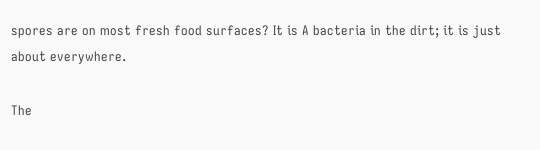spores are on most fresh food surfaces? It is A bacteria in the dirt; it is just about everywhere.

The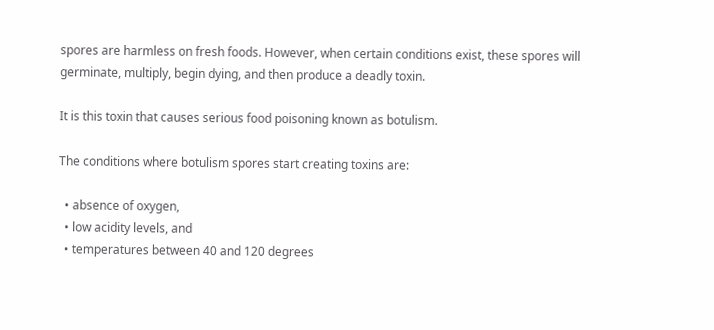spores are harmless on fresh foods. However, when certain conditions exist, these spores will germinate, multiply, begin dying, and then produce a deadly toxin.

It is this toxin that causes serious food poisoning known as botulism.

The conditions where botulism spores start creating toxins are:

  • absence of oxygen,
  • low acidity levels, and
  • temperatures between 40 and 120 degrees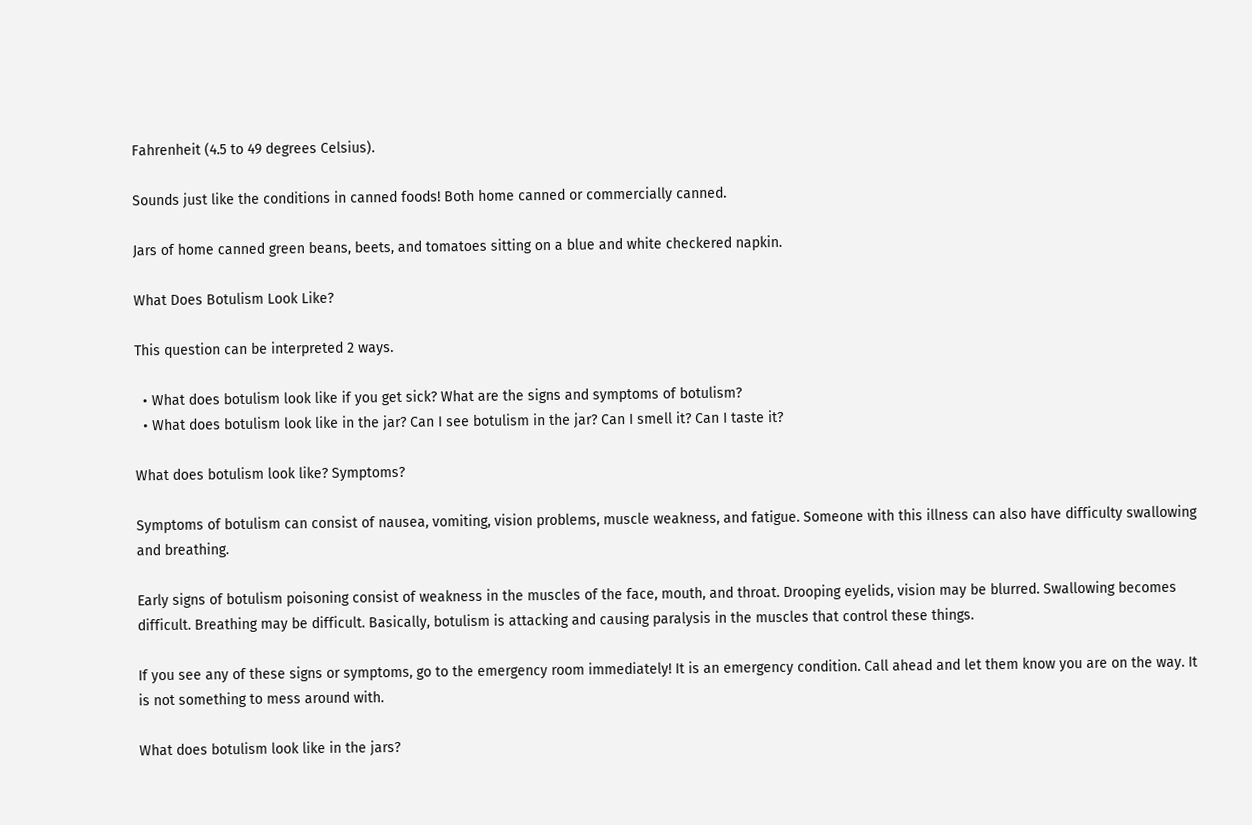Fahrenheit (4.5 to 49 degrees Celsius).

Sounds just like the conditions in canned foods! Both home canned or commercially canned.

Jars of home canned green beans, beets, and tomatoes sitting on a blue and white checkered napkin.

What Does Botulism Look Like?

This question can be interpreted 2 ways.

  • What does botulism look like if you get sick? What are the signs and symptoms of botulism?
  • What does botulism look like in the jar? Can I see botulism in the jar? Can I smell it? Can I taste it?

What does botulism look like? Symptoms?

Symptoms of botulism can consist of nausea, vomiting, vision problems, muscle weakness, and fatigue. Someone with this illness can also have difficulty swallowing and breathing.

Early signs of botulism poisoning consist of weakness in the muscles of the face, mouth, and throat. Drooping eyelids, vision may be blurred. Swallowing becomes difficult. Breathing may be difficult. Basically, botulism is attacking and causing paralysis in the muscles that control these things.

If you see any of these signs or symptoms, go to the emergency room immediately! It is an emergency condition. Call ahead and let them know you are on the way. It is not something to mess around with.

What does botulism look like in the jars?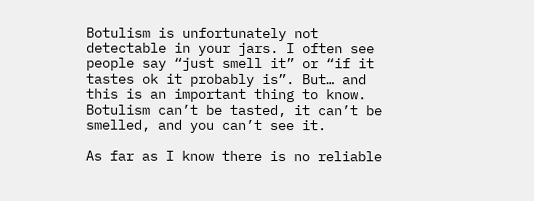Botulism is unfortunately not detectable in your jars. I often see people say “just smell it” or “if it tastes ok it probably is”. But… and this is an important thing to know. Botulism can’t be tasted, it can’t be smelled, and you can’t see it.

As far as I know there is no reliable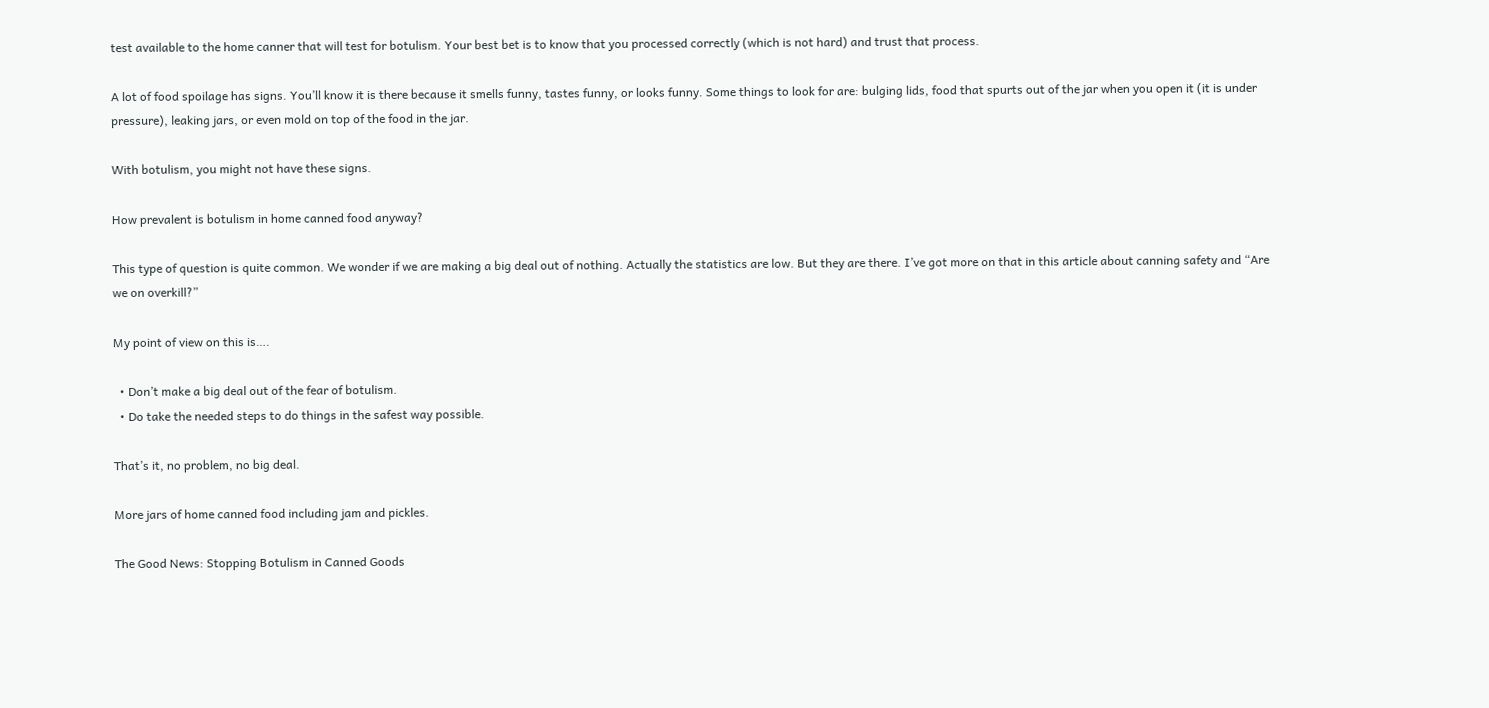test available to the home canner that will test for botulism. Your best bet is to know that you processed correctly (which is not hard) and trust that process.

A lot of food spoilage has signs. You’ll know it is there because it smells funny, tastes funny, or looks funny. Some things to look for are: bulging lids, food that spurts out of the jar when you open it (it is under pressure), leaking jars, or even mold on top of the food in the jar.

With botulism, you might not have these signs.

How prevalent is botulism in home canned food anyway?

This type of question is quite common. We wonder if we are making a big deal out of nothing. Actually the statistics are low. But they are there. I’ve got more on that in this article about canning safety and “Are we on overkill?”

My point of view on this is….

  • Don’t make a big deal out of the fear of botulism.
  • Do take the needed steps to do things in the safest way possible.

That’s it, no problem, no big deal.

More jars of home canned food including jam and pickles.

The Good News: Stopping Botulism in Canned Goods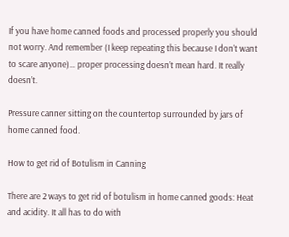If you have home canned foods and processed properly you should not worry. And remember (I keep repeating this because I don’t want to scare anyone)… proper processing doesn’t mean hard. It really doesn’t.

Pressure canner sitting on the countertop surrounded by jars of home canned food.

How to get rid of Botulism in Canning

There are 2 ways to get rid of botulism in home canned goods: Heat and acidity. It all has to do with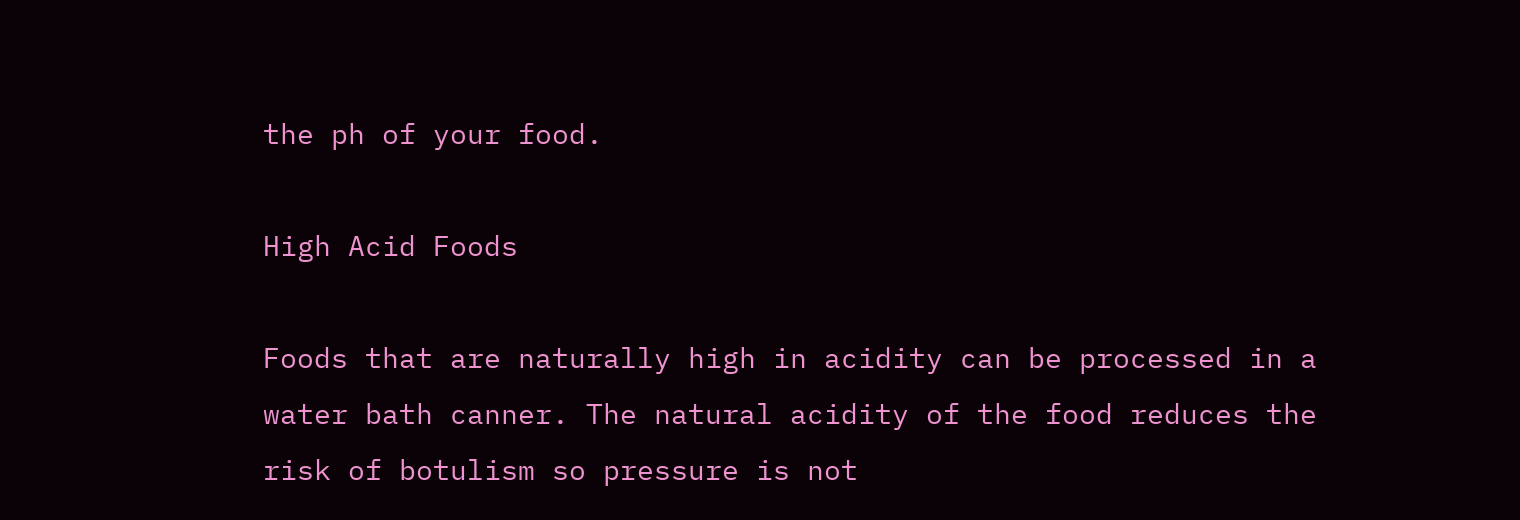the ph of your food.

High Acid Foods

Foods that are naturally high in acidity can be processed in a water bath canner. The natural acidity of the food reduces the risk of botulism so pressure is not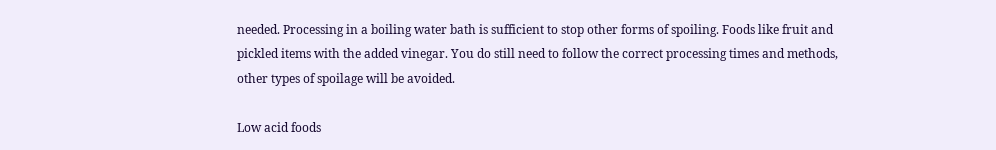needed. Processing in a boiling water bath is sufficient to stop other forms of spoiling. Foods like fruit and pickled items with the added vinegar. You do still need to follow the correct processing times and methods, other types of spoilage will be avoided.

Low acid foods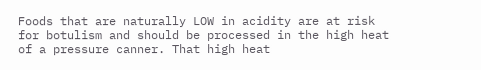Foods that are naturally LOW in acidity are at risk for botulism and should be processed in the high heat of a pressure canner. That high heat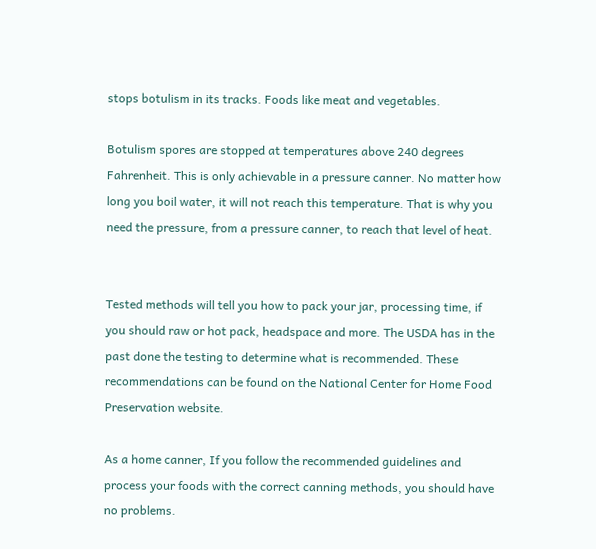stops botulism in its tracks. Foods like meat and vegetables.

Botulism spores are stopped at temperatures above 240 degrees Fahrenheit. This is only achievable in a pressure canner. No matter how long you boil water, it will not reach this temperature. That is why you need the pressure, from a pressure canner, to reach that level of heat.


Tested methods will tell you how to pack your jar, processing time, if you should raw or hot pack, headspace and more. The USDA has in the past done the testing to determine what is recommended. These recommendations can be found on the National Center for Home Food Preservation website.

As a home canner, If you follow the recommended guidelines and process your foods with the correct canning methods, you should have no problems.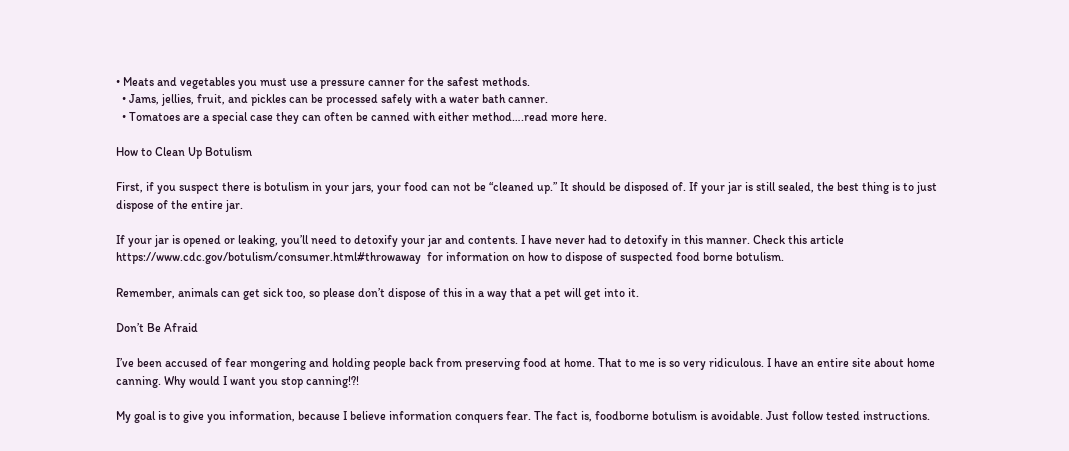• Meats and vegetables you must use a pressure canner for the safest methods.
  • Jams, jellies, fruit, and pickles can be processed safely with a water bath canner.
  • Tomatoes are a special case they can often be canned with either method….read more here.

How to Clean Up Botulism

First, if you suspect there is botulism in your jars, your food can not be “cleaned up.” It should be disposed of. If your jar is still sealed, the best thing is to just dispose of the entire jar.

If your jar is opened or leaking, you’ll need to detoxify your jar and contents. I have never had to detoxify in this manner. Check this article  https://www.cdc.gov/botulism/consumer.html#throwaway  for information on how to dispose of suspected food borne botulism.

Remember, animals can get sick too, so please don’t dispose of this in a way that a pet will get into it.

Don’t Be Afraid

I’ve been accused of fear mongering and holding people back from preserving food at home. That to me is so very ridiculous. I have an entire site about home canning. Why would I want you stop canning!?!

My goal is to give you information, because I believe information conquers fear. The fact is, foodborne botulism is avoidable. Just follow tested instructions.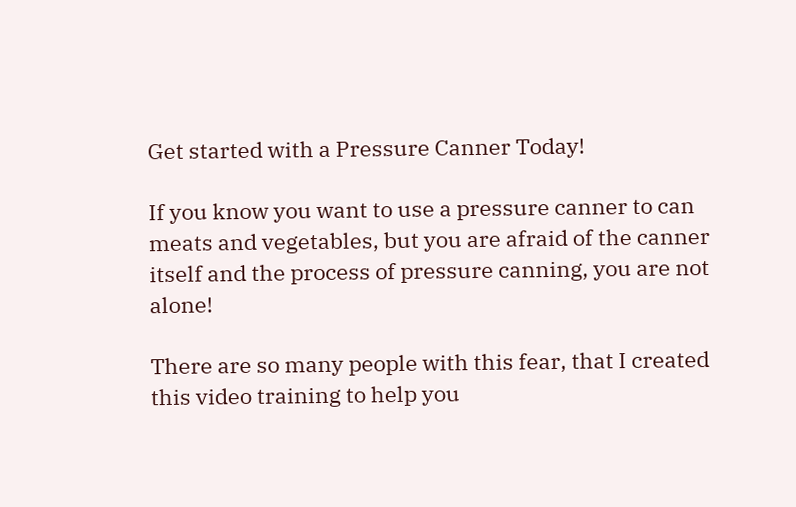Get started with a Pressure Canner Today!

If you know you want to use a pressure canner to can meats and vegetables, but you are afraid of the canner itself and the process of pressure canning, you are not alone!

There are so many people with this fear, that I created this video training to help you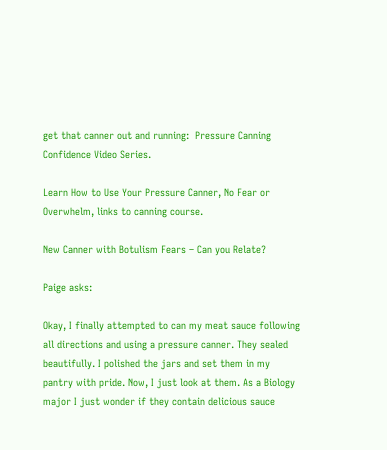get that canner out and running:  Pressure Canning Confidence Video Series.

Learn How to Use Your Pressure Canner, No Fear or Overwhelm, links to canning course.

New Canner with Botulism Fears – Can you Relate?

Paige asks:

Okay, I finally attempted to can my meat sauce following all directions and using a pressure canner. They sealed beautifully. I polished the jars and set them in my pantry with pride. Now, I just look at them. As a Biology major I just wonder if they contain delicious sauce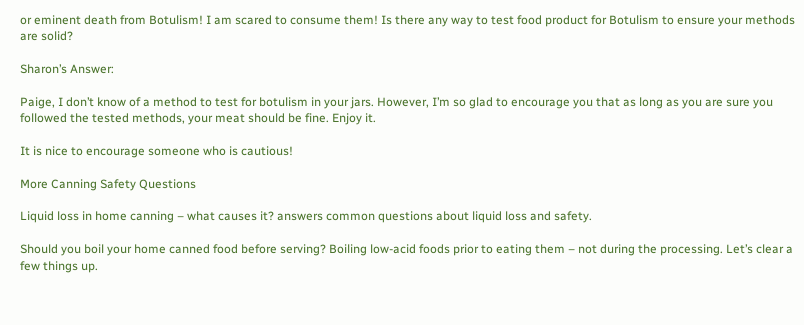or eminent death from Botulism! I am scared to consume them! Is there any way to test food product for Botulism to ensure your methods are solid?

Sharon’s Answer:

Paige, I don’t know of a method to test for botulism in your jars. However, I’m so glad to encourage you that as long as you are sure you followed the tested methods, your meat should be fine. Enjoy it.

It is nice to encourage someone who is cautious!

More Canning Safety Questions

Liquid loss in home canning – what causes it? answers common questions about liquid loss and safety.

Should you boil your home canned food before serving? Boiling low-acid foods prior to eating them – not during the processing. Let’s clear a few things up.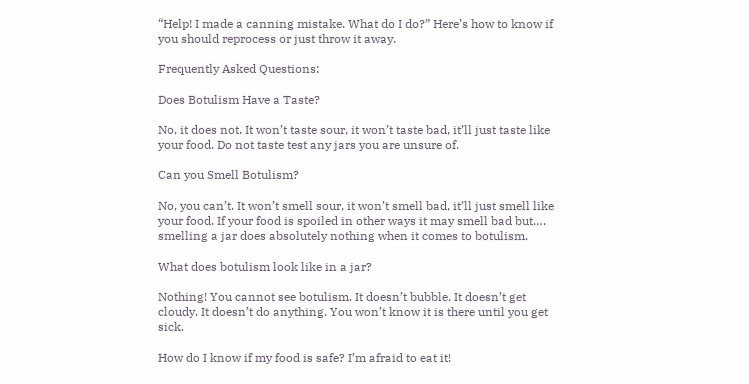“Help! I made a canning mistake. What do I do?” Here’s how to know if you should reprocess or just throw it away.

Frequently Asked Questions:

Does Botulism Have a Taste?

No, it does not. It won’t taste sour, it won’t taste bad, it’ll just taste like your food. Do not taste test any jars you are unsure of.

Can you Smell Botulism?

No, you can’t. It won’t smell sour, it won’t smell bad, it’ll just smell like your food. If your food is spoiled in other ways it may smell bad but…. smelling a jar does absolutely nothing when it comes to botulism.

What does botulism look like in a jar?

Nothing! You cannot see botulism. It doesn’t bubble. It doesn’t get cloudy. It doesn’t do anything. You won’t know it is there until you get sick.

How do I know if my food is safe? I’m afraid to eat it!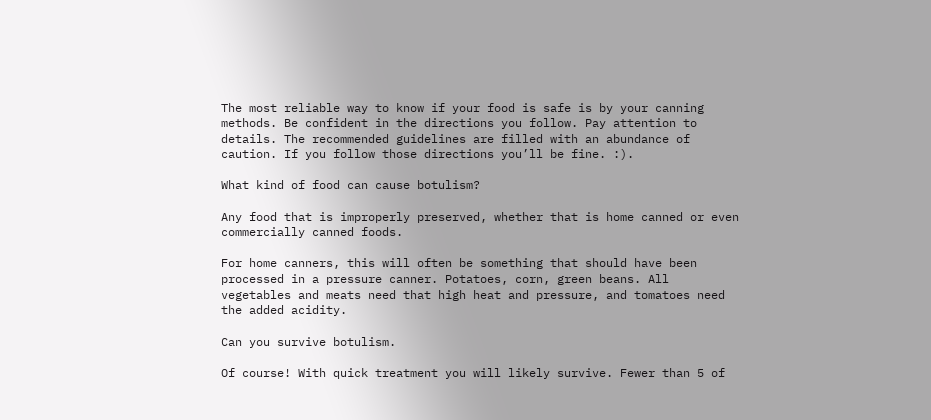The most reliable way to know if your food is safe is by your canning methods. Be confident in the directions you follow. Pay attention to details. The recommended guidelines are filled with an abundance of caution. If you follow those directions you’ll be fine. :).

What kind of food can cause botulism?

Any food that is improperly preserved, whether that is home canned or even commercially canned foods.

For home canners, this will often be something that should have been processed in a pressure canner. Potatoes, corn, green beans. All vegetables and meats need that high heat and pressure, and tomatoes need the added acidity.

Can you survive botulism.

Of course! With quick treatment you will likely survive. Fewer than 5 of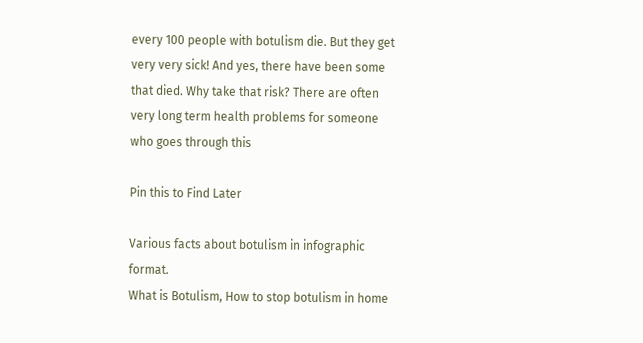every 100 people with botulism die. But they get very very sick! And yes, there have been some that died. Why take that risk? There are often very long term health problems for someone who goes through this

Pin this to Find Later

Various facts about botulism in infographic format.
What is Botulism, How to stop botulism in home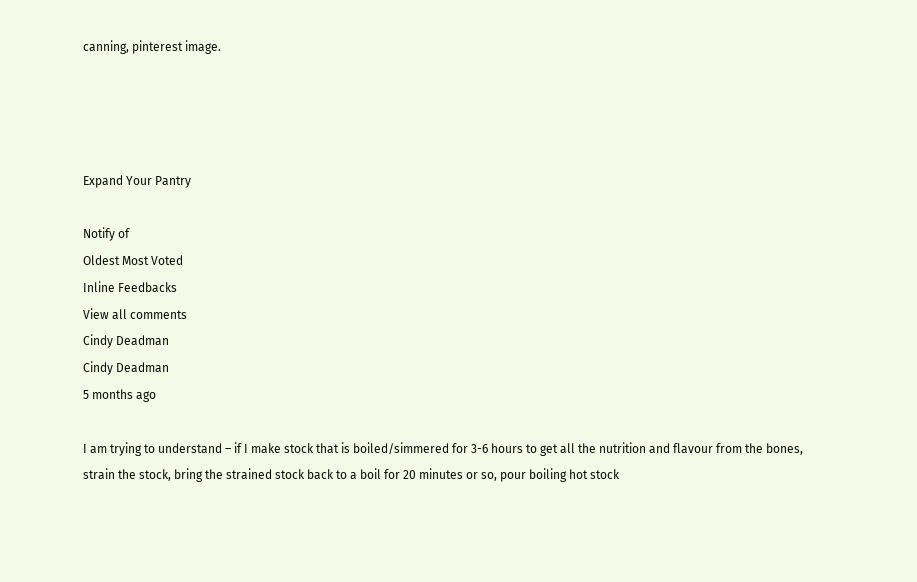canning, pinterest image.




Expand Your Pantry

Notify of
Oldest Most Voted
Inline Feedbacks
View all comments
Cindy Deadman
Cindy Deadman
5 months ago

I am trying to understand – if I make stock that is boiled/simmered for 3-6 hours to get all the nutrition and flavour from the bones, strain the stock, bring the strained stock back to a boil for 20 minutes or so, pour boiling hot stock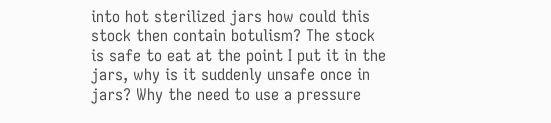into hot sterilized jars how could this stock then contain botulism? The stock is safe to eat at the point I put it in the jars, why is it suddenly unsafe once in jars? Why the need to use a pressure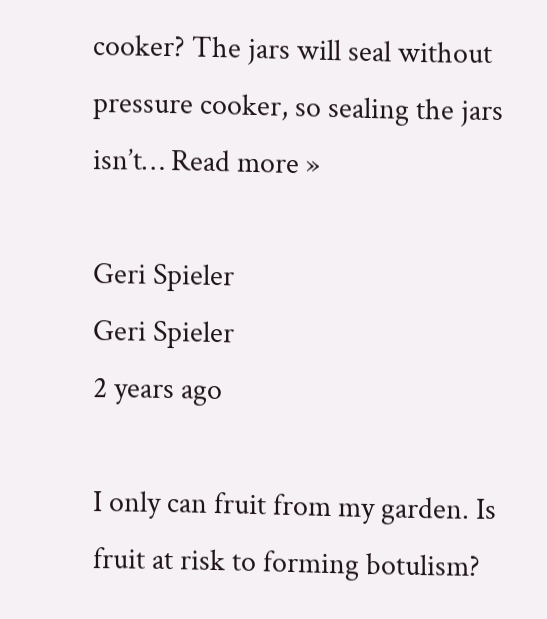cooker? The jars will seal without pressure cooker, so sealing the jars isn’t… Read more »

Geri Spieler
Geri Spieler
2 years ago

I only can fruit from my garden. Is fruit at risk to forming botulism?